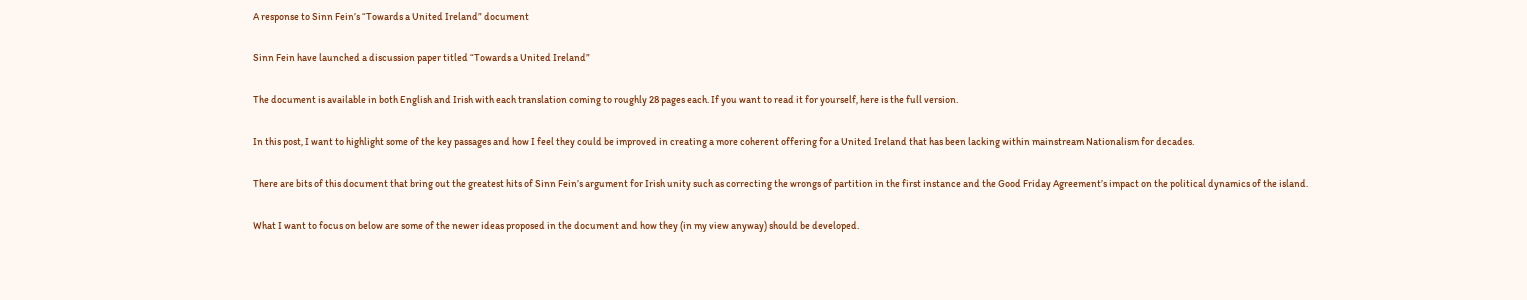A response to Sinn Fein’s “Towards a United Ireland” document

Sinn Fein have launched a discussion paper titled “Towards a United Ireland”

The document is available in both English and Irish with each translation coming to roughly 28 pages each. If you want to read it for yourself, here is the full version.

In this post, I want to highlight some of the key passages and how I feel they could be improved in creating a more coherent offering for a United Ireland that has been lacking within mainstream Nationalism for decades.

There are bits of this document that bring out the greatest hits of Sinn Fein’s argument for Irish unity such as correcting the wrongs of partition in the first instance and the Good Friday Agreement’s impact on the political dynamics of the island.

What I want to focus on below are some of the newer ideas proposed in the document and how they (in my view anyway) should be developed.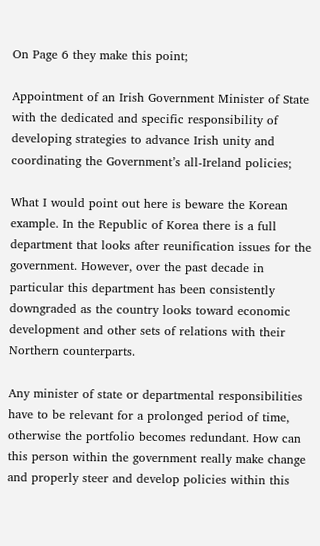On Page 6 they make this point;

Appointment of an Irish Government Minister of State with the dedicated and specific responsibility of developing strategies to advance Irish unity and coordinating the Government’s all-Ireland policies;

What I would point out here is beware the Korean example. In the Republic of Korea there is a full department that looks after reunification issues for the government. However, over the past decade in particular this department has been consistently downgraded as the country looks toward economic development and other sets of relations with their Northern counterparts.

Any minister of state or departmental responsibilities have to be relevant for a prolonged period of time, otherwise the portfolio becomes redundant. How can this person within the government really make change and properly steer and develop policies within this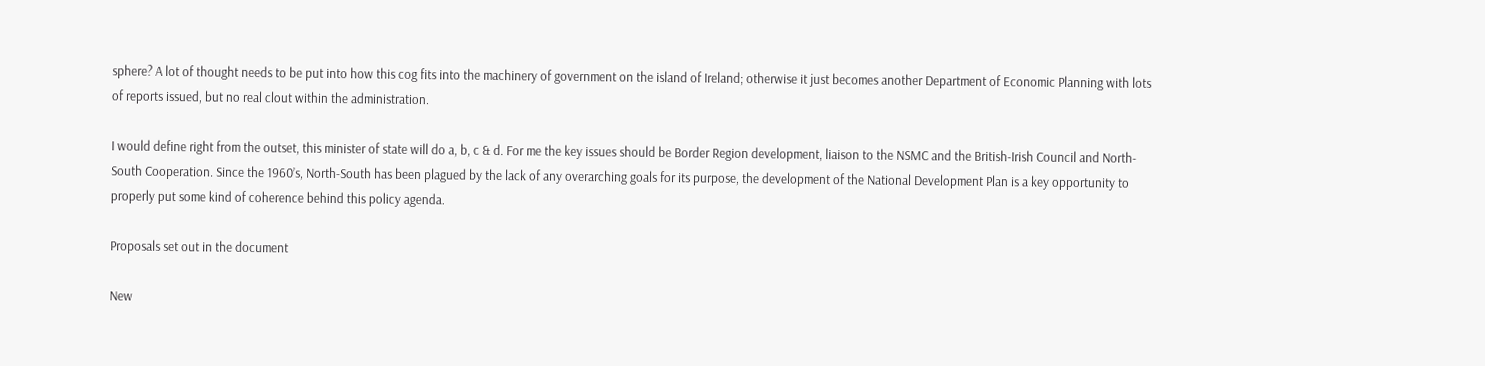sphere? A lot of thought needs to be put into how this cog fits into the machinery of government on the island of Ireland; otherwise it just becomes another Department of Economic Planning with lots of reports issued, but no real clout within the administration.

I would define right from the outset, this minister of state will do a, b, c & d. For me the key issues should be Border Region development, liaison to the NSMC and the British-Irish Council and North-South Cooperation. Since the 1960’s, North-South has been plagued by the lack of any overarching goals for its purpose, the development of the National Development Plan is a key opportunity to properly put some kind of coherence behind this policy agenda.

Proposals set out in the document

New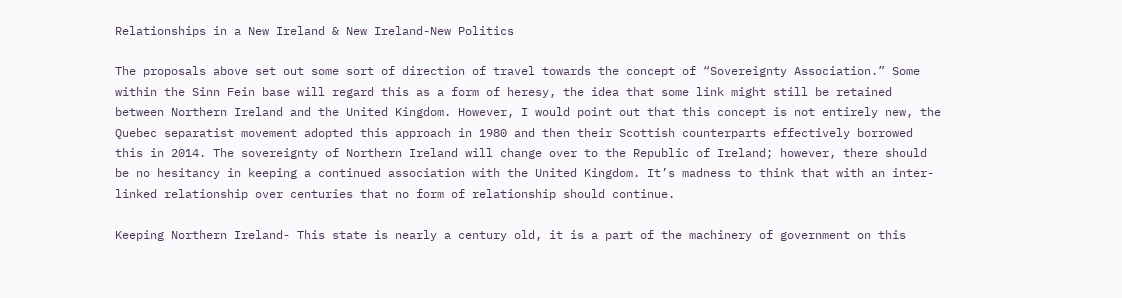Relationships in a New Ireland & New Ireland-New Politics

The proposals above set out some sort of direction of travel towards the concept of “Sovereignty Association.” Some within the Sinn Fein base will regard this as a form of heresy, the idea that some link might still be retained between Northern Ireland and the United Kingdom. However, I would point out that this concept is not entirely new, the Quebec separatist movement adopted this approach in 1980 and then their Scottish counterparts effectively borrowed this in 2014. The sovereignty of Northern Ireland will change over to the Republic of Ireland; however, there should be no hesitancy in keeping a continued association with the United Kingdom. It’s madness to think that with an inter-linked relationship over centuries that no form of relationship should continue.

Keeping Northern Ireland- This state is nearly a century old, it is a part of the machinery of government on this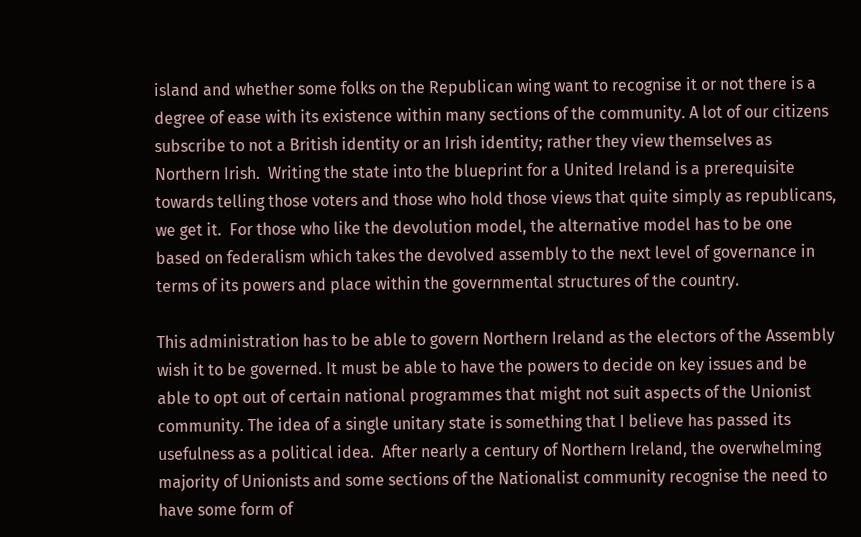island and whether some folks on the Republican wing want to recognise it or not there is a degree of ease with its existence within many sections of the community. A lot of our citizens subscribe to not a British identity or an Irish identity; rather they view themselves as Northern Irish.  Writing the state into the blueprint for a United Ireland is a prerequisite towards telling those voters and those who hold those views that quite simply as republicans, we get it.  For those who like the devolution model, the alternative model has to be one based on federalism which takes the devolved assembly to the next level of governance in terms of its powers and place within the governmental structures of the country.

This administration has to be able to govern Northern Ireland as the electors of the Assembly wish it to be governed. It must be able to have the powers to decide on key issues and be able to opt out of certain national programmes that might not suit aspects of the Unionist community. The idea of a single unitary state is something that I believe has passed its usefulness as a political idea.  After nearly a century of Northern Ireland, the overwhelming majority of Unionists and some sections of the Nationalist community recognise the need to have some form of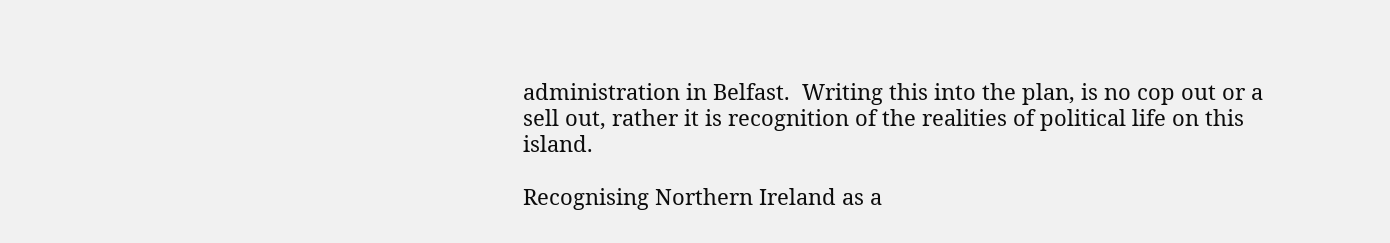administration in Belfast.  Writing this into the plan, is no cop out or a sell out, rather it is recognition of the realities of political life on this island.

Recognising Northern Ireland as a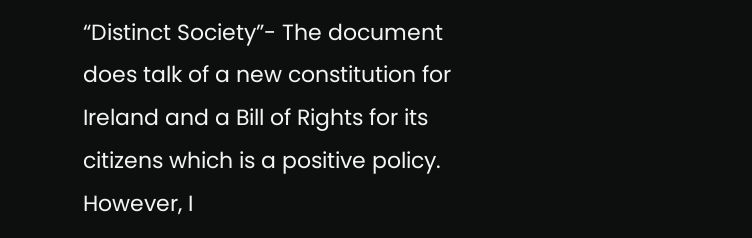“Distinct Society”- The document does talk of a new constitution for Ireland and a Bill of Rights for its citizens which is a positive policy. However, I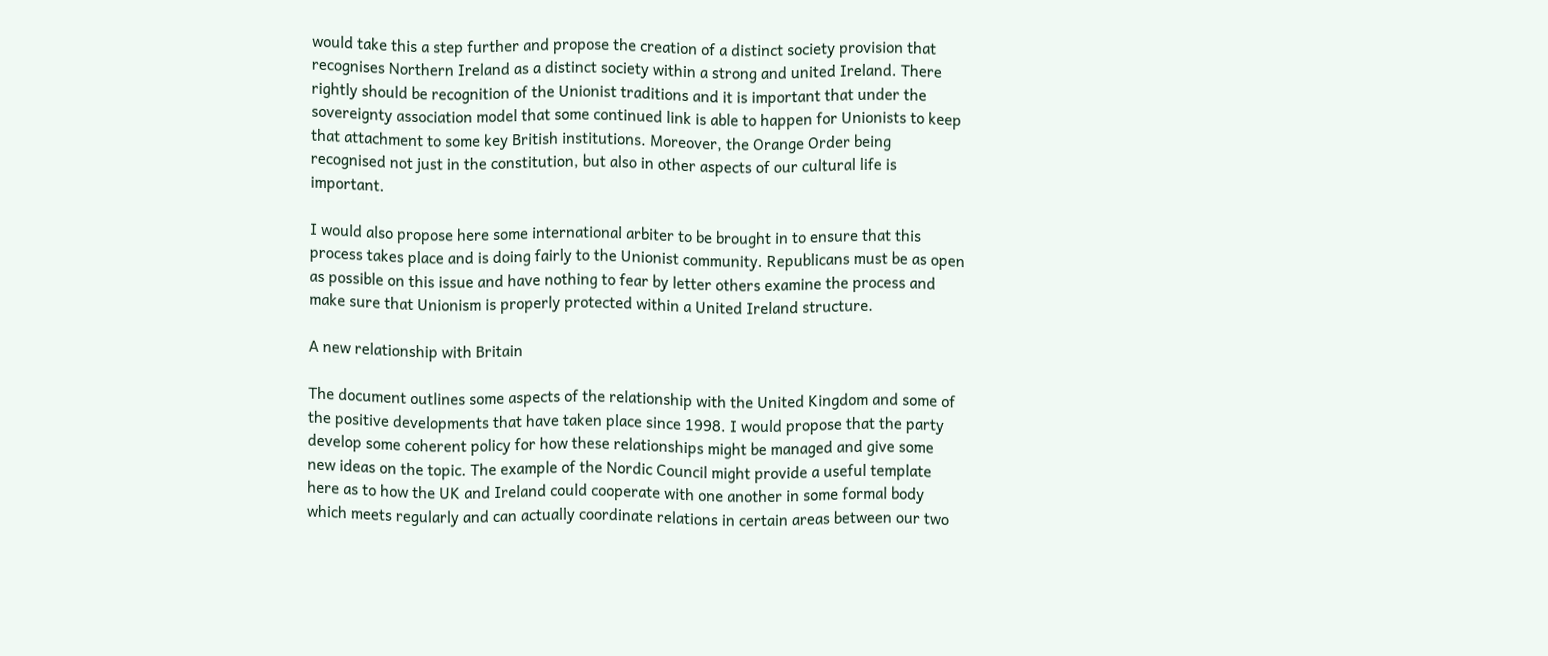would take this a step further and propose the creation of a distinct society provision that recognises Northern Ireland as a distinct society within a strong and united Ireland. There rightly should be recognition of the Unionist traditions and it is important that under the sovereignty association model that some continued link is able to happen for Unionists to keep that attachment to some key British institutions. Moreover, the Orange Order being recognised not just in the constitution, but also in other aspects of our cultural life is important.

I would also propose here some international arbiter to be brought in to ensure that this process takes place and is doing fairly to the Unionist community. Republicans must be as open as possible on this issue and have nothing to fear by letter others examine the process and make sure that Unionism is properly protected within a United Ireland structure.

A new relationship with Britain

The document outlines some aspects of the relationship with the United Kingdom and some of the positive developments that have taken place since 1998. I would propose that the party develop some coherent policy for how these relationships might be managed and give some new ideas on the topic. The example of the Nordic Council might provide a useful template here as to how the UK and Ireland could cooperate with one another in some formal body which meets regularly and can actually coordinate relations in certain areas between our two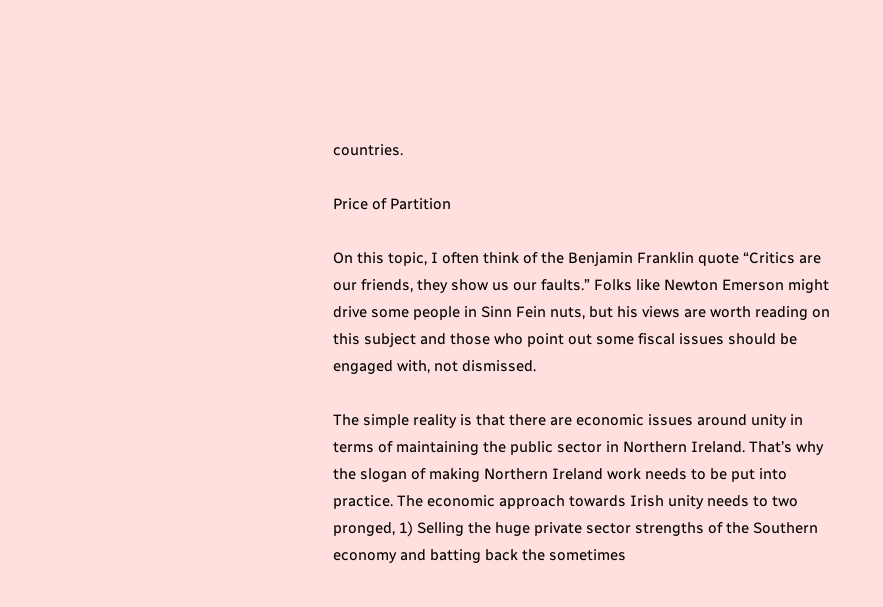countries.

Price of Partition

On this topic, I often think of the Benjamin Franklin quote “Critics are our friends, they show us our faults.” Folks like Newton Emerson might drive some people in Sinn Fein nuts, but his views are worth reading on this subject and those who point out some fiscal issues should be engaged with, not dismissed.

The simple reality is that there are economic issues around unity in terms of maintaining the public sector in Northern Ireland. That’s why the slogan of making Northern Ireland work needs to be put into practice. The economic approach towards Irish unity needs to two pronged, 1) Selling the huge private sector strengths of the Southern economy and batting back the sometimes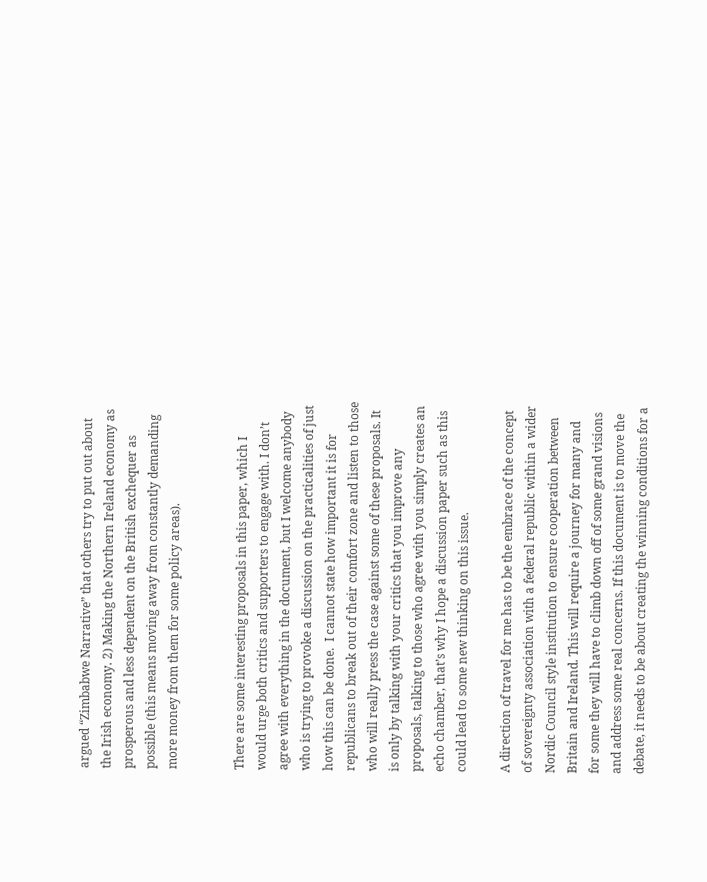argued “Zimbabwe Narrative” that others try to put out about the Irish economy. 2) Making the Northern Ireland economy as prosperous and less dependent on the British exchequer as possible (this means moving away from constantly demanding more money from them for some policy areas).


There are some interesting proposals in this paper, which I would urge both critics and supporters to engage with. I don’t agree with everything in the document, but I welcome anybody who is trying to provoke a discussion on the practicalities of just how this can be done.  I cannot state how important it is for republicans to break out of their comfort zone and listen to those who will really press the case against some of these proposals. It is only by talking with your critics that you improve any proposals, talking to those who agree with you simply creates an echo chamber, that’s why I hope a discussion paper such as this could lead to some new thinking on this issue.

A direction of travel for me has to be the embrace of the concept of sovereignty association with a federal republic within a wider Nordic Council style institution to ensure cooperation between Britain and Ireland. This will require a journey for many and for some they will have to climb down off of some grand visions and address some real concerns. If this document is to move the debate, it needs to be about creating the winning conditions for a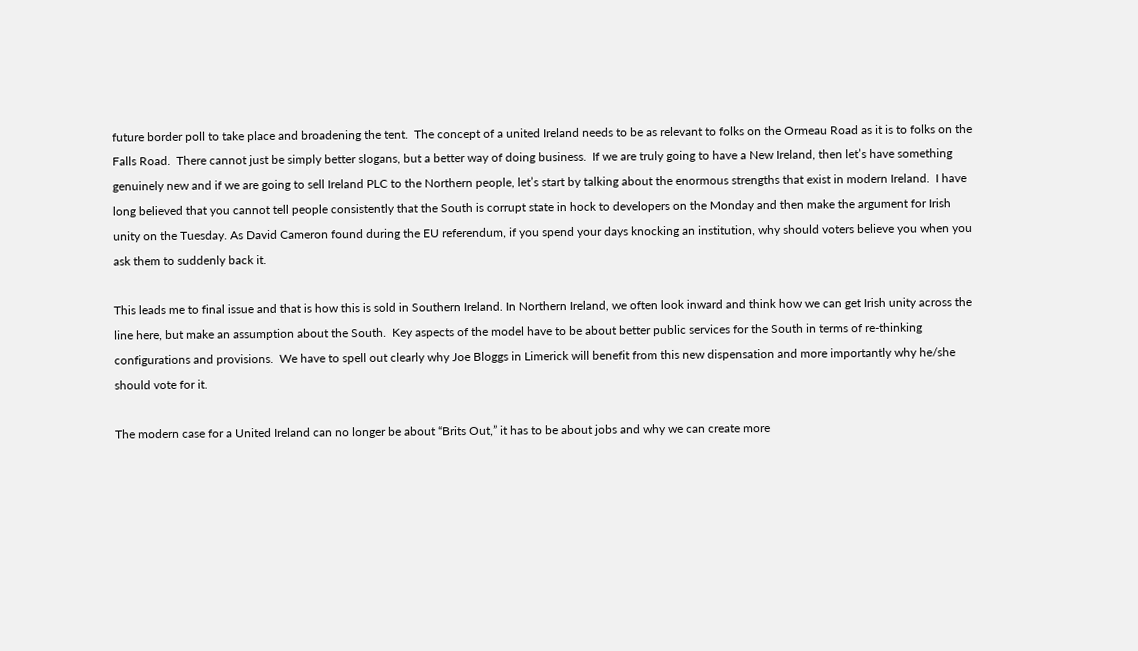future border poll to take place and broadening the tent.  The concept of a united Ireland needs to be as relevant to folks on the Ormeau Road as it is to folks on the Falls Road.  There cannot just be simply better slogans, but a better way of doing business.  If we are truly going to have a New Ireland, then let’s have something genuinely new and if we are going to sell Ireland PLC to the Northern people, let’s start by talking about the enormous strengths that exist in modern Ireland.  I have long believed that you cannot tell people consistently that the South is corrupt state in hock to developers on the Monday and then make the argument for Irish unity on the Tuesday. As David Cameron found during the EU referendum, if you spend your days knocking an institution, why should voters believe you when you ask them to suddenly back it.

This leads me to final issue and that is how this is sold in Southern Ireland. In Northern Ireland, we often look inward and think how we can get Irish unity across the line here, but make an assumption about the South.  Key aspects of the model have to be about better public services for the South in terms of re-thinking configurations and provisions.  We have to spell out clearly why Joe Bloggs in Limerick will benefit from this new dispensation and more importantly why he/she should vote for it.

The modern case for a United Ireland can no longer be about “Brits Out,” it has to be about jobs and why we can create more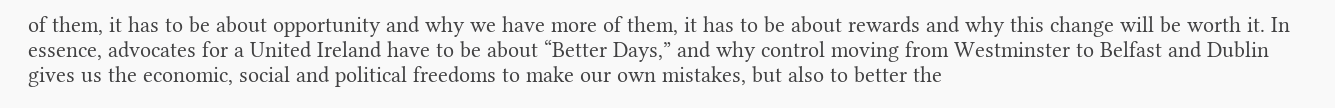of them, it has to be about opportunity and why we have more of them, it has to be about rewards and why this change will be worth it. In essence, advocates for a United Ireland have to be about “Better Days,” and why control moving from Westminster to Belfast and Dublin gives us the economic, social and political freedoms to make our own mistakes, but also to better the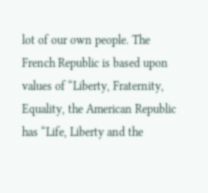lot of our own people. The French Republic is based upon values of “Liberty, Fraternity, Equality, the American Republic has “Life, Liberty and the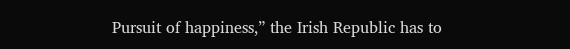Pursuit of happiness,” the Irish Republic has to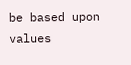be based upon values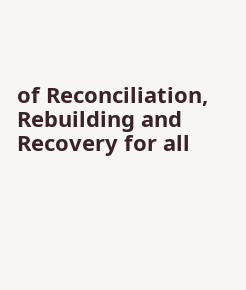of Reconciliation, Rebuilding and Recovery for all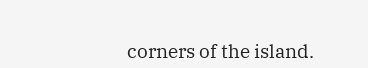corners of the island.